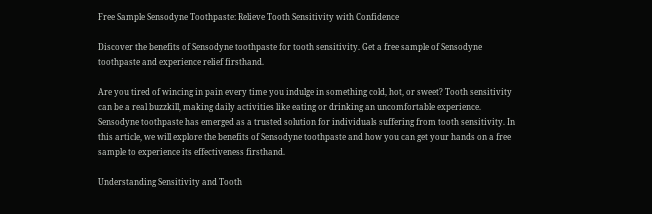Free Sample Sensodyne Toothpaste: Relieve Tooth Sensitivity with Confidence

Discover the benefits of Sensodyne toothpaste for tooth sensitivity. Get a free sample of Sensodyne toothpaste and experience relief firsthand.

Are you tired of wincing in pain every time you indulge in something cold, hot, or sweet? Tooth sensitivity can be a real buzzkill, making daily activities like eating or drinking an uncomfortable experience. Sensodyne toothpaste has emerged as a trusted solution for individuals suffering from tooth sensitivity. In this article, we will explore the benefits of Sensodyne toothpaste and how you can get your hands on a free sample to experience its effectiveness firsthand.

Understanding Sensitivity and Tooth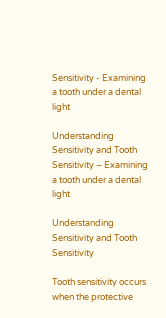Sensitivity - Examining a tooth under a dental light

Understanding Sensitivity and Tooth Sensitivity – Examining a tooth under a dental light

Understanding Sensitivity and Tooth Sensitivity

Tooth sensitivity occurs when the protective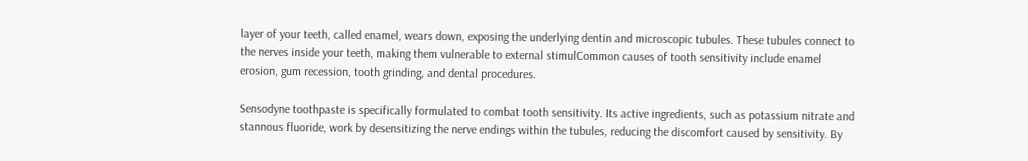layer of your teeth, called enamel, wears down, exposing the underlying dentin and microscopic tubules. These tubules connect to the nerves inside your teeth, making them vulnerable to external stimulCommon causes of tooth sensitivity include enamel erosion, gum recession, tooth grinding, and dental procedures.

Sensodyne toothpaste is specifically formulated to combat tooth sensitivity. Its active ingredients, such as potassium nitrate and stannous fluoride, work by desensitizing the nerve endings within the tubules, reducing the discomfort caused by sensitivity. By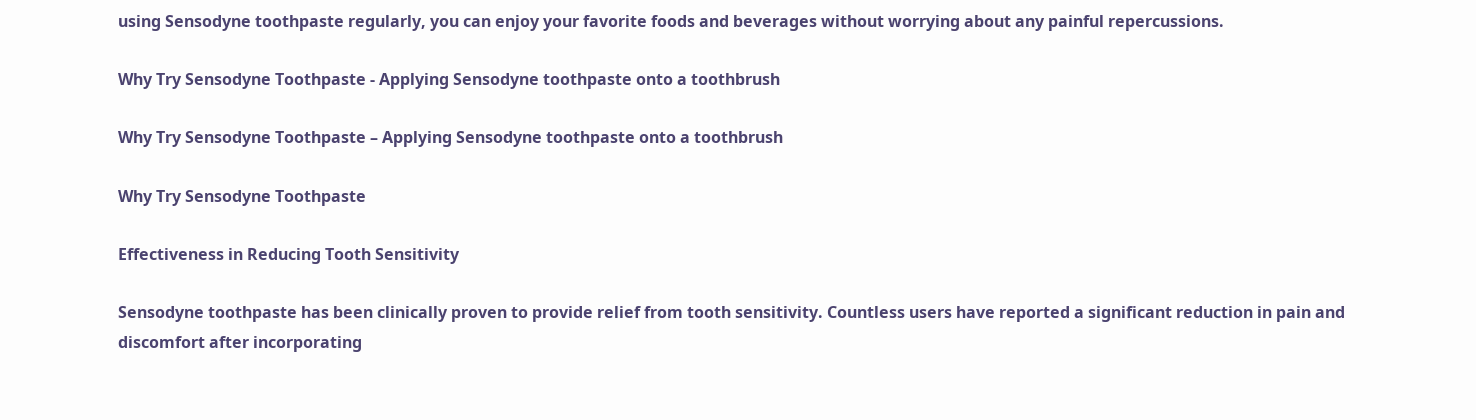using Sensodyne toothpaste regularly, you can enjoy your favorite foods and beverages without worrying about any painful repercussions.

Why Try Sensodyne Toothpaste - Applying Sensodyne toothpaste onto a toothbrush

Why Try Sensodyne Toothpaste – Applying Sensodyne toothpaste onto a toothbrush

Why Try Sensodyne Toothpaste

Effectiveness in Reducing Tooth Sensitivity

Sensodyne toothpaste has been clinically proven to provide relief from tooth sensitivity. Countless users have reported a significant reduction in pain and discomfort after incorporating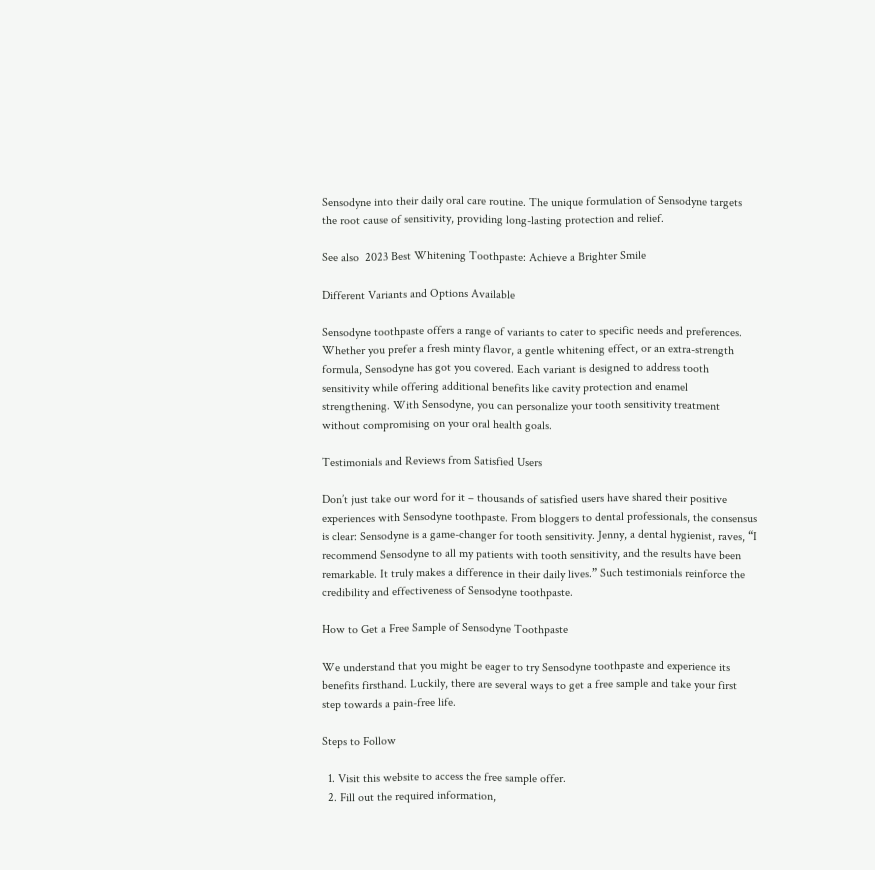Sensodyne into their daily oral care routine. The unique formulation of Sensodyne targets the root cause of sensitivity, providing long-lasting protection and relief.

See also  2023 Best Whitening Toothpaste: Achieve a Brighter Smile

Different Variants and Options Available

Sensodyne toothpaste offers a range of variants to cater to specific needs and preferences. Whether you prefer a fresh minty flavor, a gentle whitening effect, or an extra-strength formula, Sensodyne has got you covered. Each variant is designed to address tooth sensitivity while offering additional benefits like cavity protection and enamel strengthening. With Sensodyne, you can personalize your tooth sensitivity treatment without compromising on your oral health goals.

Testimonials and Reviews from Satisfied Users

Don’t just take our word for it – thousands of satisfied users have shared their positive experiences with Sensodyne toothpaste. From bloggers to dental professionals, the consensus is clear: Sensodyne is a game-changer for tooth sensitivity. Jenny, a dental hygienist, raves, “I recommend Sensodyne to all my patients with tooth sensitivity, and the results have been remarkable. It truly makes a difference in their daily lives.” Such testimonials reinforce the credibility and effectiveness of Sensodyne toothpaste.

How to Get a Free Sample of Sensodyne Toothpaste

We understand that you might be eager to try Sensodyne toothpaste and experience its benefits firsthand. Luckily, there are several ways to get a free sample and take your first step towards a pain-free life.

Steps to Follow

  1. Visit this website to access the free sample offer.
  2. Fill out the required information,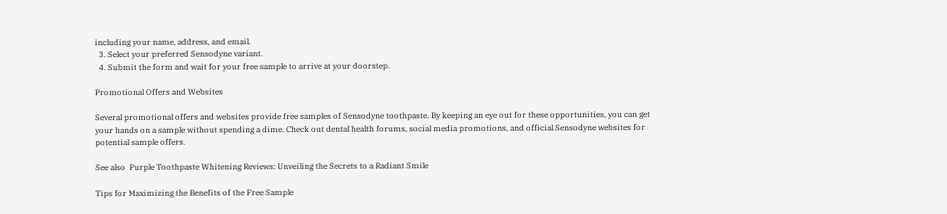including your name, address, and email.
  3. Select your preferred Sensodyne variant.
  4. Submit the form and wait for your free sample to arrive at your doorstep.

Promotional Offers and Websites

Several promotional offers and websites provide free samples of Sensodyne toothpaste. By keeping an eye out for these opportunities, you can get your hands on a sample without spending a dime. Check out dental health forums, social media promotions, and official Sensodyne websites for potential sample offers.

See also  Purple Toothpaste Whitening Reviews: Unveiling the Secrets to a Radiant Smile

Tips for Maximizing the Benefits of the Free Sample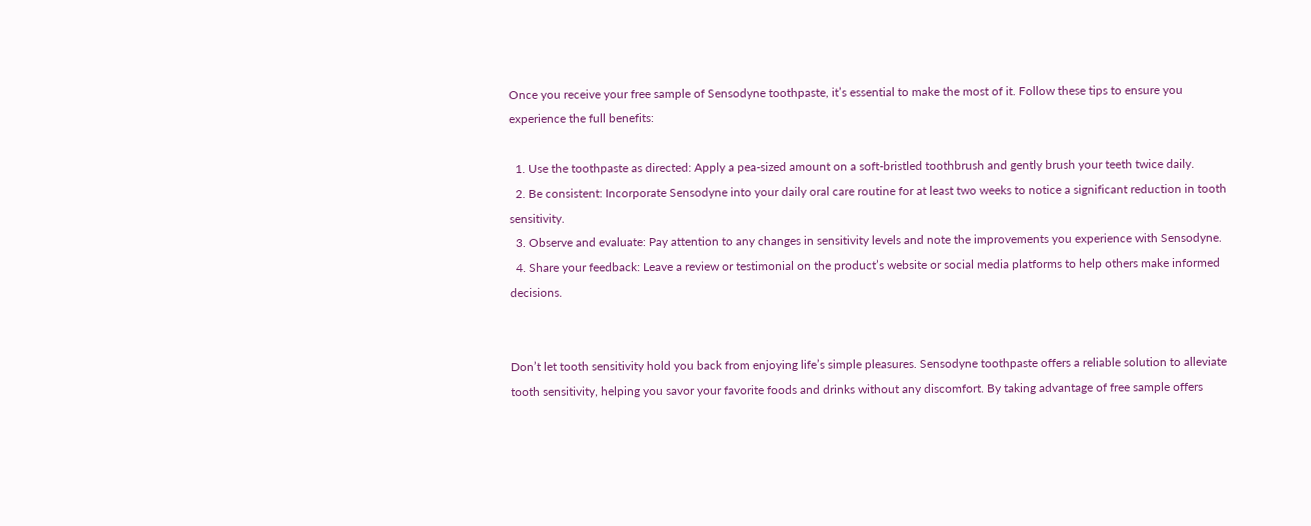Once you receive your free sample of Sensodyne toothpaste, it’s essential to make the most of it. Follow these tips to ensure you experience the full benefits:

  1. Use the toothpaste as directed: Apply a pea-sized amount on a soft-bristled toothbrush and gently brush your teeth twice daily.
  2. Be consistent: Incorporate Sensodyne into your daily oral care routine for at least two weeks to notice a significant reduction in tooth sensitivity.
  3. Observe and evaluate: Pay attention to any changes in sensitivity levels and note the improvements you experience with Sensodyne.
  4. Share your feedback: Leave a review or testimonial on the product’s website or social media platforms to help others make informed decisions.


Don’t let tooth sensitivity hold you back from enjoying life’s simple pleasures. Sensodyne toothpaste offers a reliable solution to alleviate tooth sensitivity, helping you savor your favorite foods and drinks without any discomfort. By taking advantage of free sample offers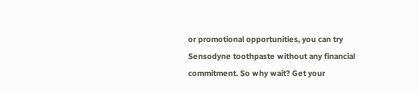or promotional opportunities, you can try Sensodyne toothpaste without any financial commitment. So why wait? Get your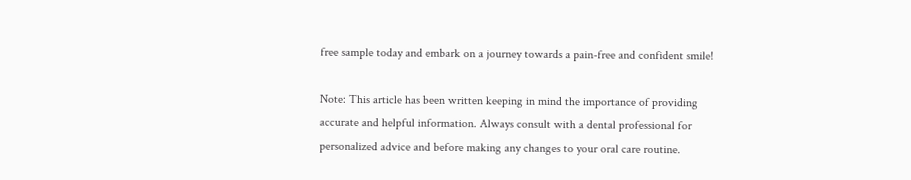free sample today and embark on a journey towards a pain-free and confident smile!

Note: This article has been written keeping in mind the importance of providing accurate and helpful information. Always consult with a dental professional for personalized advice and before making any changes to your oral care routine.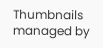Thumbnails managed by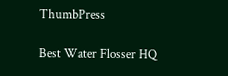ThumbPress

Best Water Flosser HQ